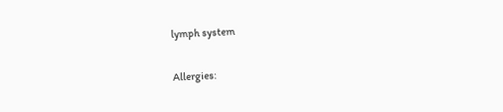lymph system

Allergies: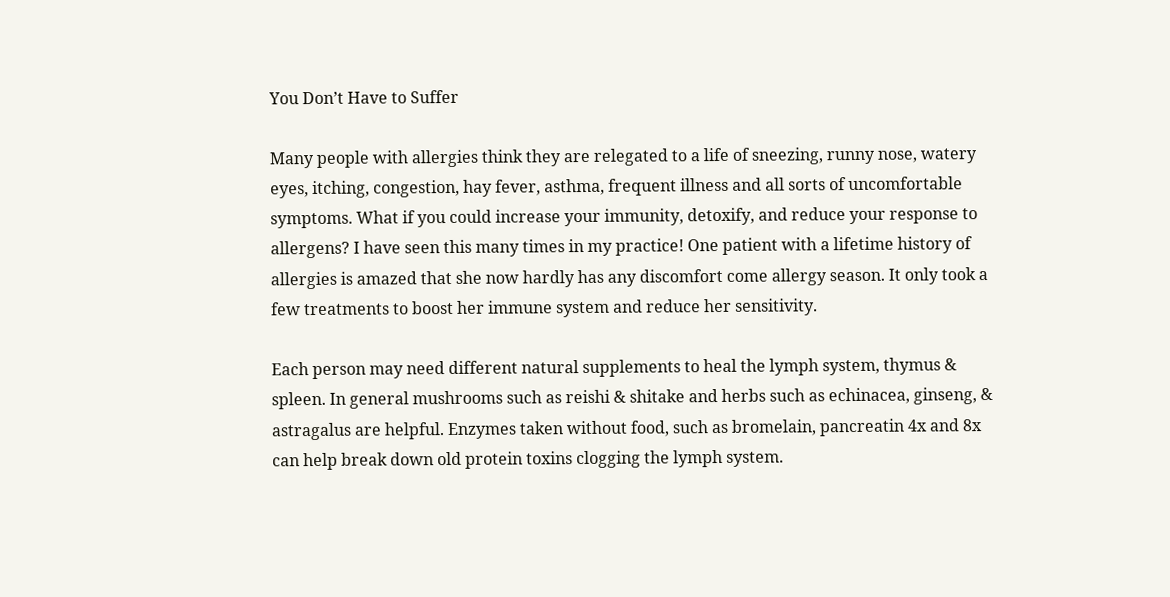You Don’t Have to Suffer

Many people with allergies think they are relegated to a life of sneezing, runny nose, watery eyes, itching, congestion, hay fever, asthma, frequent illness and all sorts of uncomfortable symptoms. What if you could increase your immunity, detoxify, and reduce your response to allergens? I have seen this many times in my practice! One patient with a lifetime history of allergies is amazed that she now hardly has any discomfort come allergy season. It only took a few treatments to boost her immune system and reduce her sensitivity.

Each person may need different natural supplements to heal the lymph system, thymus & spleen. In general mushrooms such as reishi & shitake and herbs such as echinacea, ginseng, & astragalus are helpful. Enzymes taken without food, such as bromelain, pancreatin 4x and 8x can help break down old protein toxins clogging the lymph system.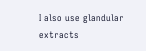I also use glandular extracts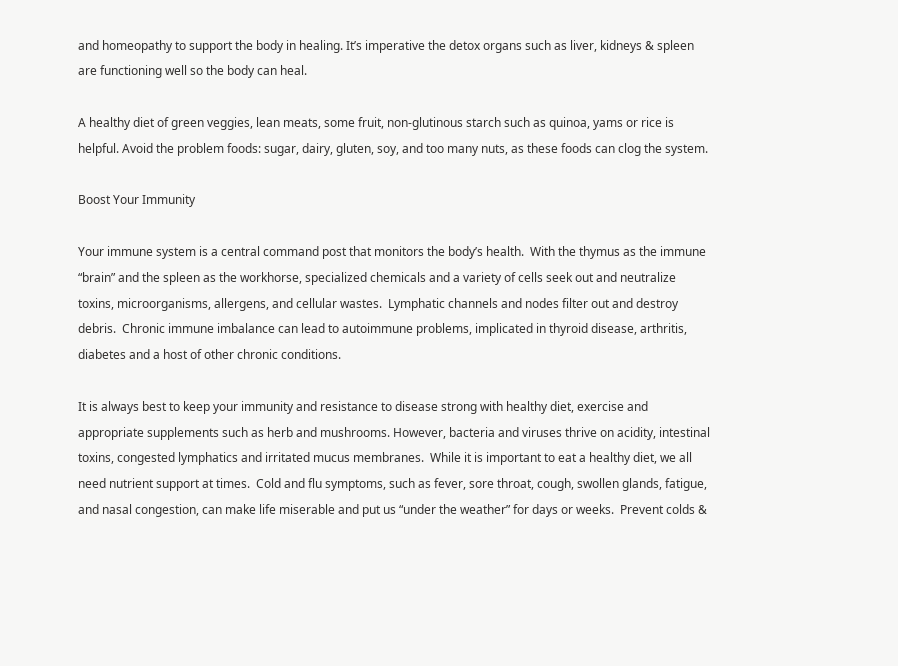and homeopathy to support the body in healing. It’s imperative the detox organs such as liver, kidneys & spleen are functioning well so the body can heal.

A healthy diet of green veggies, lean meats, some fruit, non-glutinous starch such as quinoa, yams or rice is helpful. Avoid the problem foods: sugar, dairy, gluten, soy, and too many nuts, as these foods can clog the system.

Boost Your Immunity

Your immune system is a central command post that monitors the body’s health.  With the thymus as the immune “brain” and the spleen as the workhorse, specialized chemicals and a variety of cells seek out and neutralize toxins, microorganisms, allergens, and cellular wastes.  Lymphatic channels and nodes filter out and destroy debris.  Chronic immune imbalance can lead to autoimmune problems, implicated in thyroid disease, arthritis, diabetes and a host of other chronic conditions.

It is always best to keep your immunity and resistance to disease strong with healthy diet, exercise and appropriate supplements such as herb and mushrooms. However, bacteria and viruses thrive on acidity, intestinal toxins, congested lymphatics and irritated mucus membranes.  While it is important to eat a healthy diet, we all need nutrient support at times.  Cold and flu symptoms, such as fever, sore throat, cough, swollen glands, fatigue, and nasal congestion, can make life miserable and put us “under the weather” for days or weeks.  Prevent colds &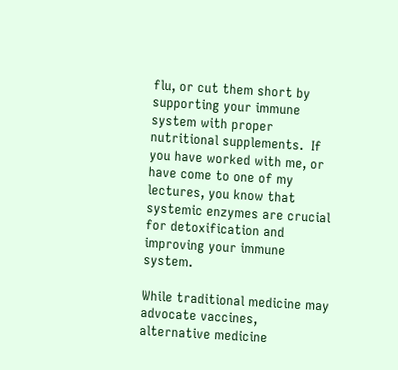flu, or cut them short by supporting your immune system with proper nutritional supplements.  If you have worked with me, or have come to one of my lectures, you know that systemic enzymes are crucial for detoxification and improving your immune system.

While traditional medicine may advocate vaccines, alternative medicine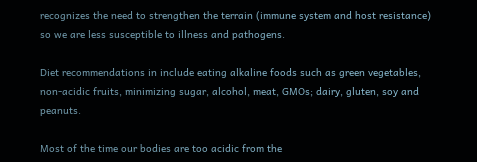recognizes the need to strengthen the terrain (immune system and host resistance) so we are less susceptible to illness and pathogens.

Diet recommendations in include eating alkaline foods such as green vegetables, non-acidic fruits, minimizing sugar, alcohol, meat, GMOs; dairy, gluten, soy and peanuts.

Most of the time our bodies are too acidic from the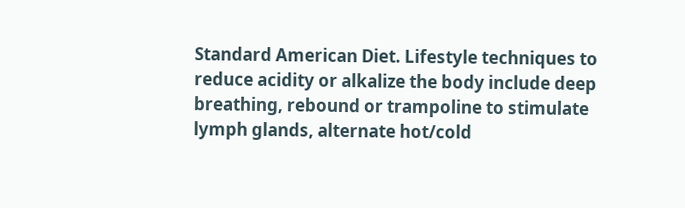Standard American Diet. Lifestyle techniques to reduce acidity or alkalize the body include deep breathing, rebound or trampoline to stimulate lymph glands, alternate hot/cold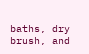baths, dry brush, and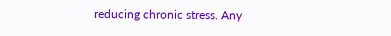reducing chronic stress. Any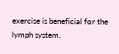exercise is beneficial for the lymph system.